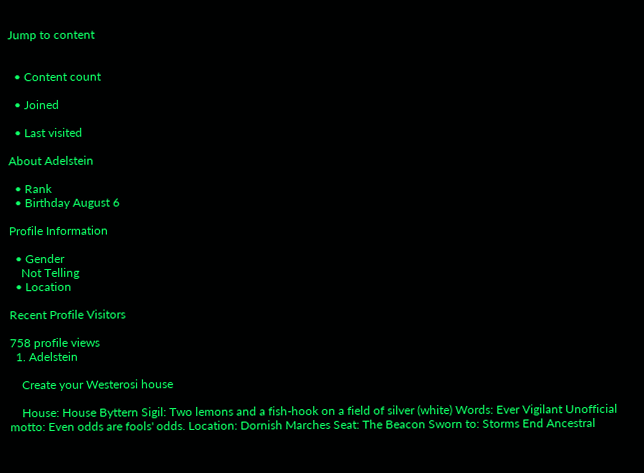Jump to content


  • Content count

  • Joined

  • Last visited

About Adelstein

  • Rank
  • Birthday August 6

Profile Information

  • Gender
    Not Telling
  • Location

Recent Profile Visitors

758 profile views
  1. Adelstein

    Create your Westerosi house

    House: House Byttern Sigil: Two lemons and a fish-hook on a field of silver (white) Words: Ever Vigilant Unofficial motto: Even odds are fools' odds. Location: Dornish Marches Seat: The Beacon Sworn to: Storms End Ancestral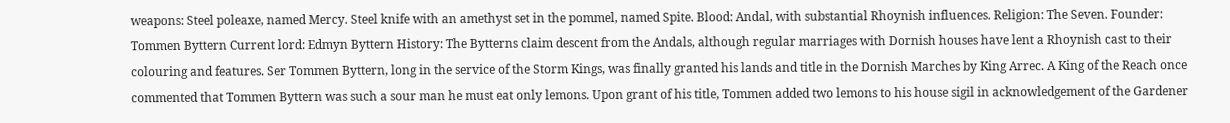weapons: Steel poleaxe, named Mercy. Steel knife with an amethyst set in the pommel, named Spite. Blood: Andal, with substantial Rhoynish influences. Religion: The Seven. Founder: Tommen Byttern Current lord: Edmyn Byttern History: The Bytterns claim descent from the Andals, although regular marriages with Dornish houses have lent a Rhoynish cast to their colouring and features. Ser Tommen Byttern, long in the service of the Storm Kings, was finally granted his lands and title in the Dornish Marches by King Arrec. A King of the Reach once commented that Tommen Byttern was such a sour man he must eat only lemons. Upon grant of his title, Tommen added two lemons to his house sigil in acknowledgement of the Gardener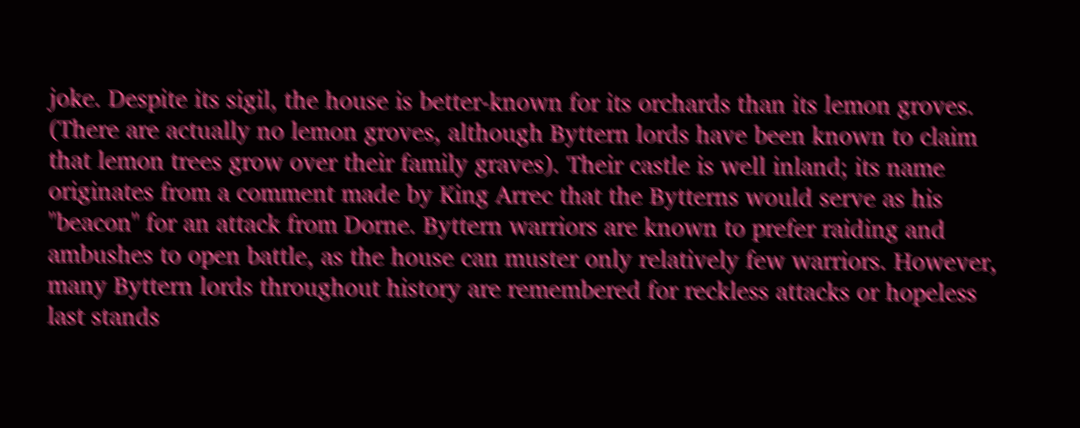joke. Despite its sigil, the house is better-known for its orchards than its lemon groves. (There are actually no lemon groves, although Byttern lords have been known to claim that lemon trees grow over their family graves). Their castle is well inland; its name originates from a comment made by King Arrec that the Bytterns would serve as his "beacon" for an attack from Dorne. Byttern warriors are known to prefer raiding and ambushes to open battle, as the house can muster only relatively few warriors. However, many Byttern lords throughout history are remembered for reckless attacks or hopeless last stands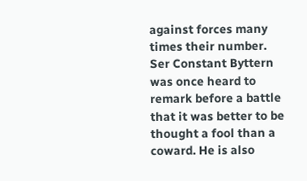against forces many times their number. Ser Constant Byttern was once heard to remark before a battle that it was better to be thought a fool than a coward. He is also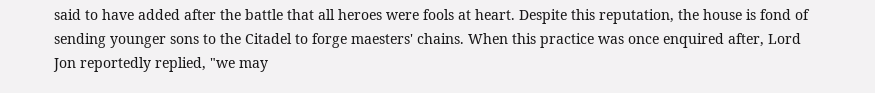said to have added after the battle that all heroes were fools at heart. Despite this reputation, the house is fond of sending younger sons to the Citadel to forge maesters' chains. When this practice was once enquired after, Lord Jon reportedly replied, "we may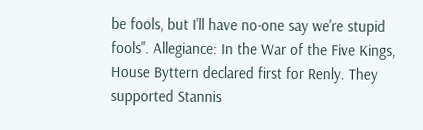be fools, but I'll have no-one say we're stupid fools". Allegiance: In the War of the Five Kings, House Byttern declared first for Renly. They supported Stannis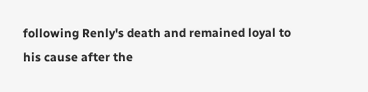following Renly's death and remained loyal to his cause after the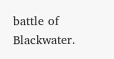battle of Blackwater.